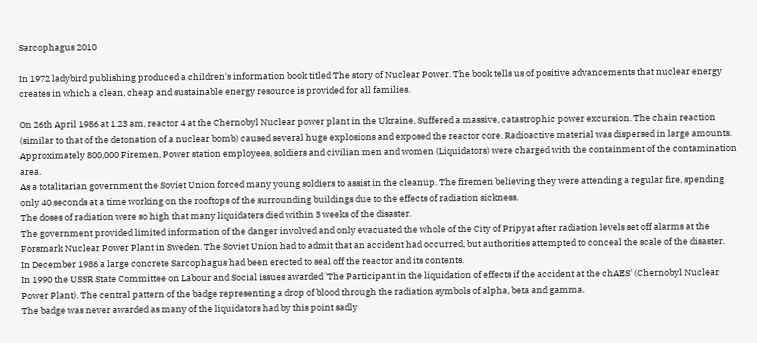Sarcophagus 2010

In 1972 ladybird publishing produced a children's information book titled The story of Nuclear Power. The book tells us of positive advancements that nuclear energy creates in which a clean, cheap and sustainable energy resource is provided for all families.

On 26th April 1986 at 1.23 am, reactor 4 at the Chernobyl Nuclear power plant in the Ukraine, Suffered a massive, catastrophic power excursion. The chain reaction (similar to that of the detonation of a nuclear bomb) caused several huge explosions and exposed the reactor core. Radioactive material was dispersed in large amounts.
Approximately 800,000 Firemen, Power station employees, soldiers and civilian men and women (Liquidators) were charged with the containment of the contamination area.
As a totalitarian government the Soviet Union forced many young soldiers to assist in the cleanup. The firemen believing they were attending a regular fire, spending only 40 seconds at a time working on the rooftops of the surrounding buildings due to the effects of radiation sickness.
The doses of radiation were so high that many liquidaters died within 3 weeks of the disaster.
The government provided limited information of the danger involved and only evacuated the whole of the City of Pripyat after radiation levels set off alarms at the Forsmark Nuclear Power Plant in Sweden. The Soviet Union had to admit that an accident had occurred, but authorities attempted to conceal the scale of the disaster.
In December 1986 a large concrete Sarcophagus had been erected to seal off the reactor and its contents.
In 1990 the USSR State Committee on Labour and Social issues awarded 'The Participant in the liquidation of effects if the accident at the chAES' (Chernobyl Nuclear Power Plant). The central pattern of the badge representing a drop of blood through the radiation symbols of alpha, beta and gamma.
The badge was never awarded as many of the liquidators had by this point sadly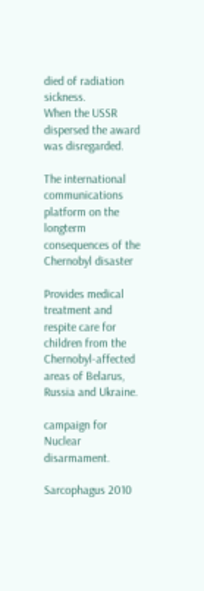died of radiation sickness.
When the USSR dispersed the award was disregarded.

The international communications platform on the longterm consequences of the Chernobyl disaster

Provides medical treatment and respite care for children from the Chernobyl-affected areas of Belarus, Russia and Ukraine.

campaign for Nuclear disarmament.

Sarcophagus 2010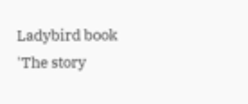Ladybird book 'The story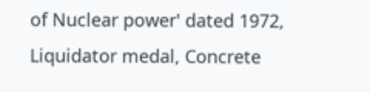of Nuclear power' dated 1972, Liquidator medal, Concrete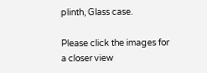plinth, Glass case.

Please click the images for a closer view